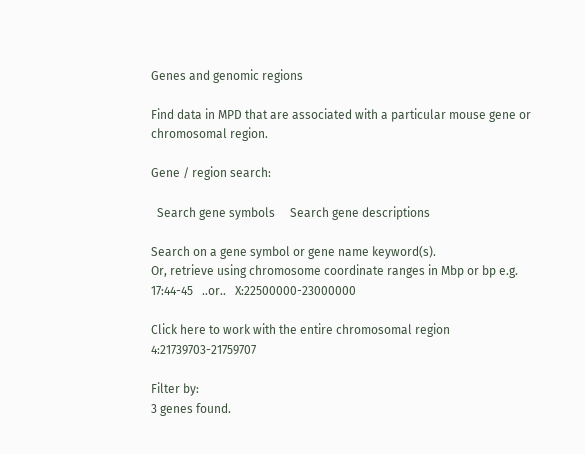Genes and genomic regions

Find data in MPD that are associated with a particular mouse gene or chromosomal region.

Gene / region search:

  Search gene symbols     Search gene descriptions

Search on a gene symbol or gene name keyword(s).
Or, retrieve using chromosome coordinate ranges in Mbp or bp e.g.   17:44-45   ..or..   X:22500000-23000000

Click here to work with the entire chromosomal region 4:21739703-21759707

Filter by:
3 genes found.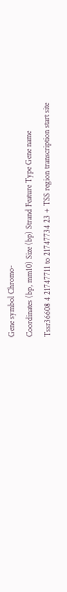Gene symbol Chromo-
Coordinates (bp, mm10) Size (bp) Strand Feature Type Gene name
Tssr36608 4 21747711 to 21747734 23 + TSS region transcription start site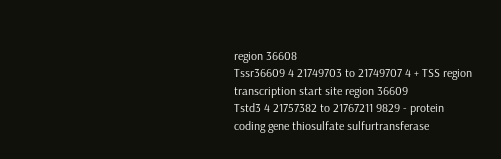region 36608
Tssr36609 4 21749703 to 21749707 4 + TSS region transcription start site region 36609
Tstd3 4 21757382 to 21767211 9829 - protein coding gene thiosulfate sulfurtransferase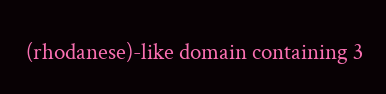(rhodanese)-like domain containing 3